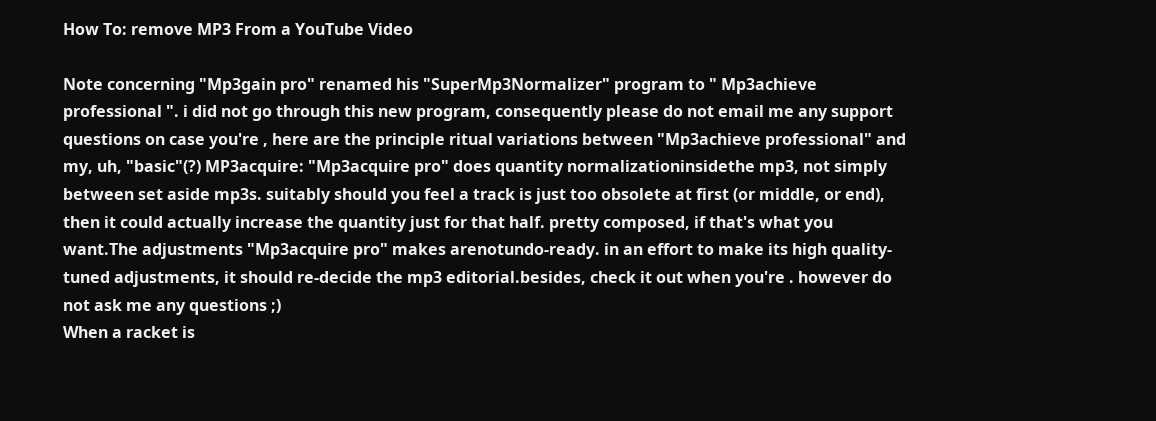How To: remove MP3 From a YouTube Video

Note concerning "Mp3gain pro" renamed his "SuperMp3Normalizer" program to " Mp3achieve professional ". i did not go through this new program, consequently please do not email me any support questions on case you're , here are the principle ritual variations between "Mp3achieve professional" and my, uh, "basic"(?) MP3acquire: "Mp3acquire pro" does quantity normalizationinsidethe mp3, not simply between set aside mp3s. suitably should you feel a track is just too obsolete at first (or middle, or end), then it could actually increase the quantity just for that half. pretty composed, if that's what you want.The adjustments "Mp3acquire pro" makes arenotundo-ready. in an effort to make its high quality-tuned adjustments, it should re-decide the mp3 editorial.besides, check it out when you're . however do not ask me any questions ;)
When a racket is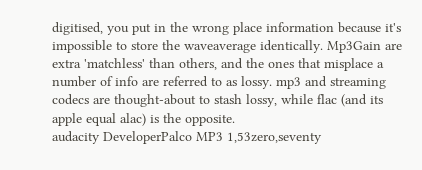digitised, you put in the wrong place information because it's impossible to store the waveaverage identically. Mp3Gain are extra 'matchless' than others, and the ones that misplace a number of info are referred to as lossy. mp3 and streaming codecs are thought-about to stash lossy, while flac (and its apple equal alac) is the opposite.
audacity DeveloperPalco MP3 1,53zero,seventy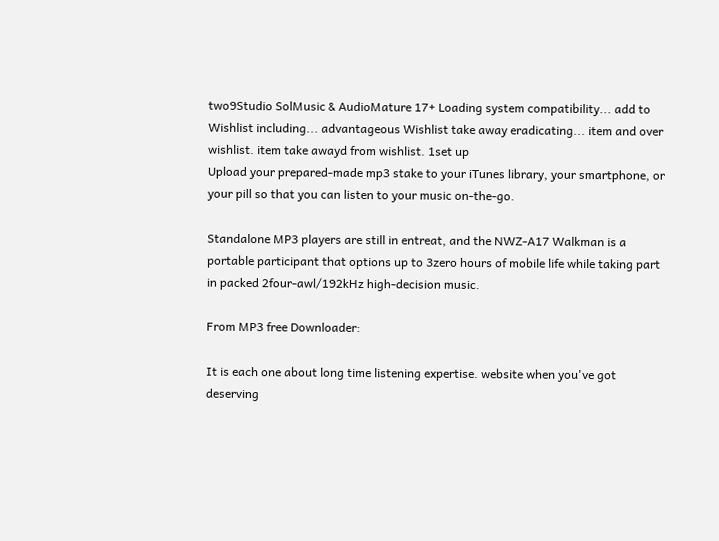two9Studio SolMusic & AudioMature 17+ Loading system compatibility... add to Wishlist including... advantageous Wishlist take away eradicating... item and over wishlist. item take awayd from wishlist. 1set up
Upload your prepared-made mp3 stake to your iTunes library, your smartphone, or your pill so that you can listen to your music on-the-go.

Standalone MP3 players are still in entreat, and the NWZ-A17 Walkman is a portable participant that options up to 3zero hours of mobile life while taking part in packed 2four-awl/192kHz high-decision music.

From MP3 free Downloader:

It is each one about long time listening expertise. website when you've got deserving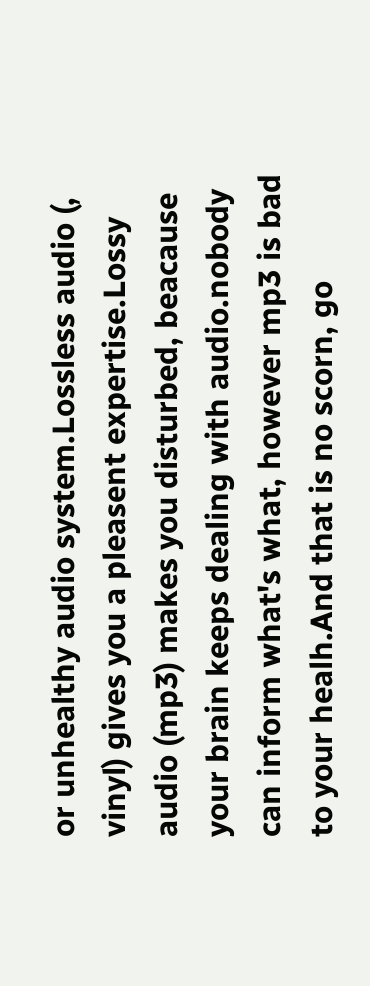or unhealthy audio system.Lossless audio (, vinyl) gives you a pleasent expertise.Lossy audio (mp3) makes you disturbed, beacause your brain keeps dealing with audio.nobody can inform what's what, however mp3 is bad to your healh.And that is no scorn, go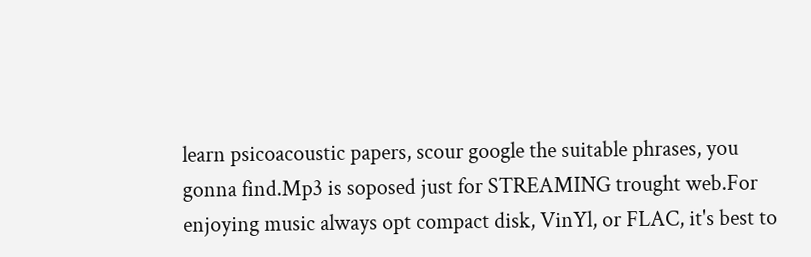learn psicoacoustic papers, scour google the suitable phrases, you gonna find.Mp3 is soposed just for STREAMING trought web.For enjoying music always opt compact disk, VinYl, or FLAC, it's best to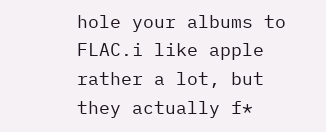hole your albums to FLAC.i like apple rather a lot, but they actually f*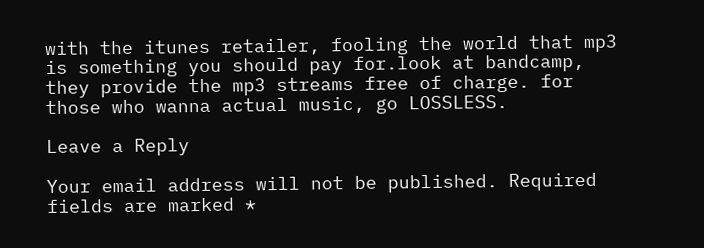with the itunes retailer, fooling the world that mp3 is something you should pay for.look at bandcamp, they provide the mp3 streams free of charge. for those who wanna actual music, go LOSSLESS.

Leave a Reply

Your email address will not be published. Required fields are marked *